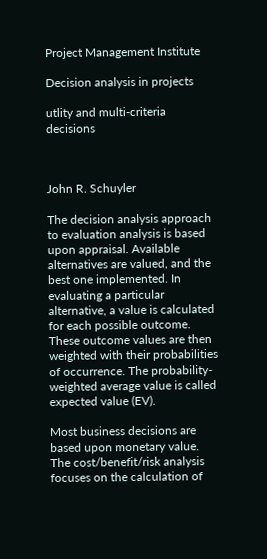Project Management Institute

Decision analysis in projects

utlity and multi-criteria decisions



John R. Schuyler

The decision analysis approach to evaluation analysis is based upon appraisal. Available alternatives are valued, and the best one implemented. In evaluating a particular alternative, a value is calculated for each possible outcome. These outcome values are then weighted with their probabilities of occurrence. The probability-weighted average value is called expected value (EV).

Most business decisions are based upon monetary value. The cost/benefit/risk analysis focuses on the calculation of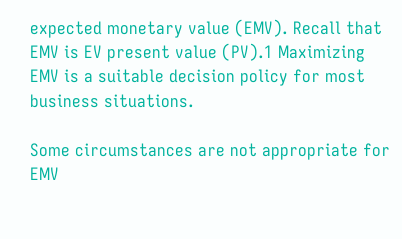expected monetary value (EMV). Recall that EMV is EV present value (PV).1 Maximizing EMV is a suitable decision policy for most business situations.

Some circumstances are not appropriate for EMV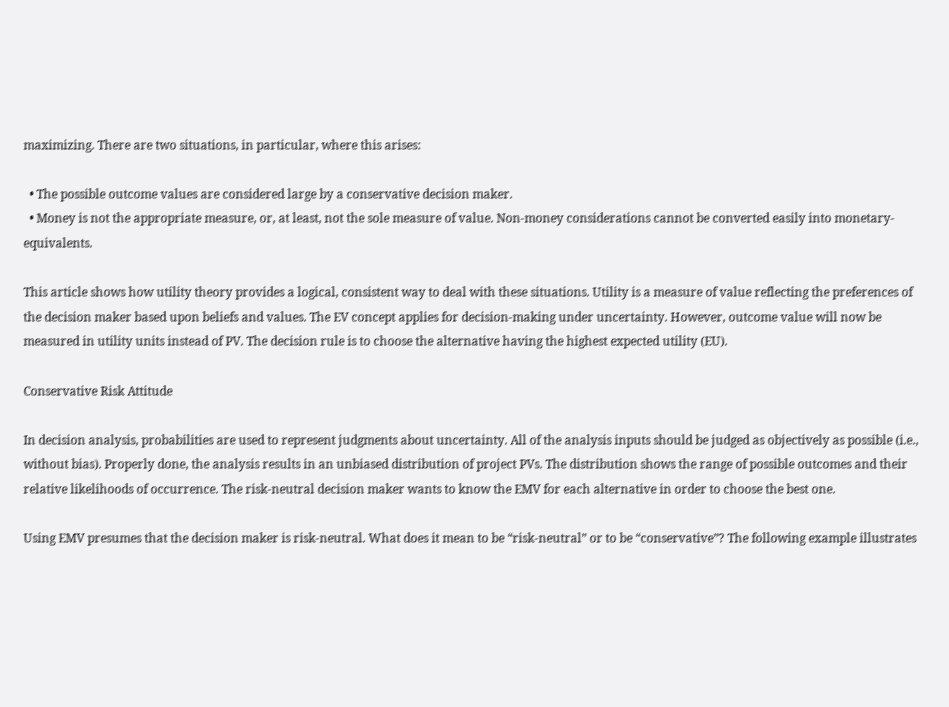maximizing. There are two situations, in particular, where this arises:

  • The possible outcome values are considered large by a conservative decision maker.
  • Money is not the appropriate measure, or, at least, not the sole measure of value. Non-money considerations cannot be converted easily into monetary-equivalents.

This article shows how utility theory provides a logical, consistent way to deal with these situations. Utility is a measure of value reflecting the preferences of the decision maker based upon beliefs and values. The EV concept applies for decision-making under uncertainty. However, outcome value will now be measured in utility units instead of PV. The decision rule is to choose the alternative having the highest expected utility (EU).

Conservative Risk Attitude

In decision analysis, probabilities are used to represent judgments about uncertainty. All of the analysis inputs should be judged as objectively as possible (i.e., without bias). Properly done, the analysis results in an unbiased distribution of project PVs. The distribution shows the range of possible outcomes and their relative likelihoods of occurrence. The risk-neutral decision maker wants to know the EMV for each alternative in order to choose the best one.

Using EMV presumes that the decision maker is risk-neutral. What does it mean to be “risk-neutral” or to be “conservative”? The following example illustrates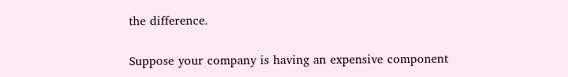the difference.

Suppose your company is having an expensive component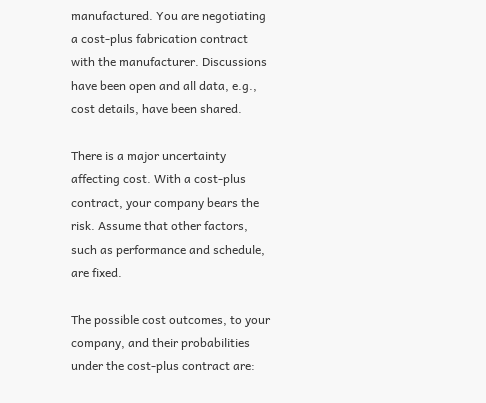manufactured. You are negotiating a cost-plus fabrication contract with the manufacturer. Discussions have been open and all data, e.g., cost details, have been shared.

There is a major uncertainty affecting cost. With a cost-plus contract, your company bears the risk. Assume that other factors, such as performance and schedule, are fixed.

The possible cost outcomes, to your company, and their probabilities under the cost-plus contract are: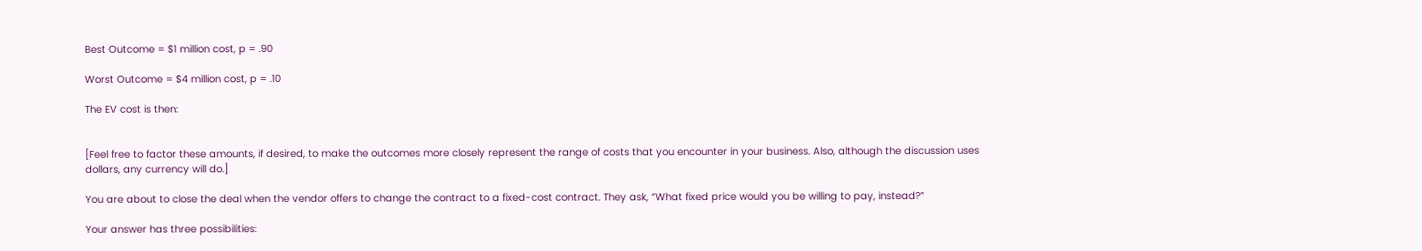Best Outcome = $1 million cost, p = .90

Worst Outcome = $4 million cost, p = .10

The EV cost is then:


[Feel free to factor these amounts, if desired, to make the outcomes more closely represent the range of costs that you encounter in your business. Also, although the discussion uses dollars, any currency will do.]

You are about to close the deal when the vendor offers to change the contract to a fixed-cost contract. They ask, “What fixed price would you be willing to pay, instead?”

Your answer has three possibilities: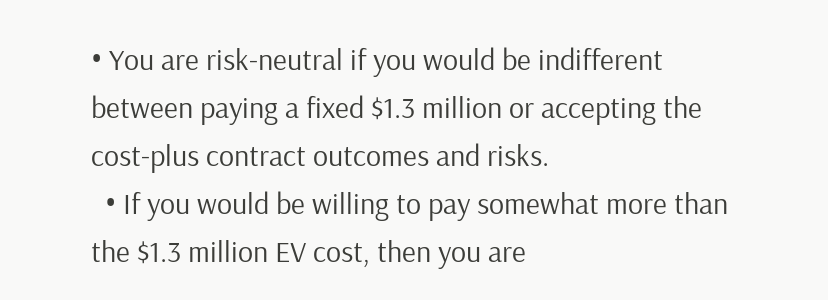• You are risk-neutral if you would be indifferent between paying a fixed $1.3 million or accepting the cost-plus contract outcomes and risks.
  • If you would be willing to pay somewhat more than the $1.3 million EV cost, then you are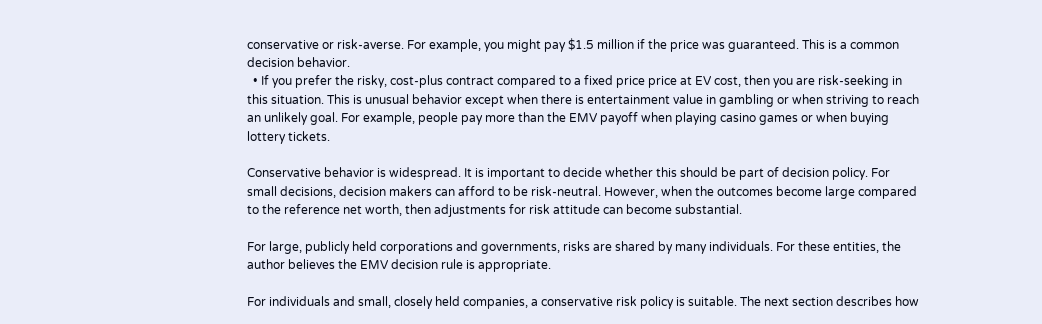conservative or risk-averse. For example, you might pay $1.5 million if the price was guaranteed. This is a common decision behavior.
  • If you prefer the risky, cost-plus contract compared to a fixed price price at EV cost, then you are risk-seeking in this situation. This is unusual behavior except when there is entertainment value in gambling or when striving to reach an unlikely goal. For example, people pay more than the EMV payoff when playing casino games or when buying lottery tickets.

Conservative behavior is widespread. It is important to decide whether this should be part of decision policy. For small decisions, decision makers can afford to be risk-neutral. However, when the outcomes become large compared to the reference net worth, then adjustments for risk attitude can become substantial.

For large, publicly held corporations and governments, risks are shared by many individuals. For these entities, the author believes the EMV decision rule is appropriate.

For individuals and small, closely held companies, a conservative risk policy is suitable. The next section describes how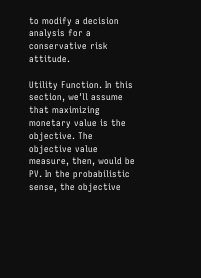to modify a decision analysis for a conservative risk attitude.

Utility Function. In this section, we'll assume that maximizing monetary value is the objective. The objective value measure, then, would be PV. In the probabilistic sense, the objective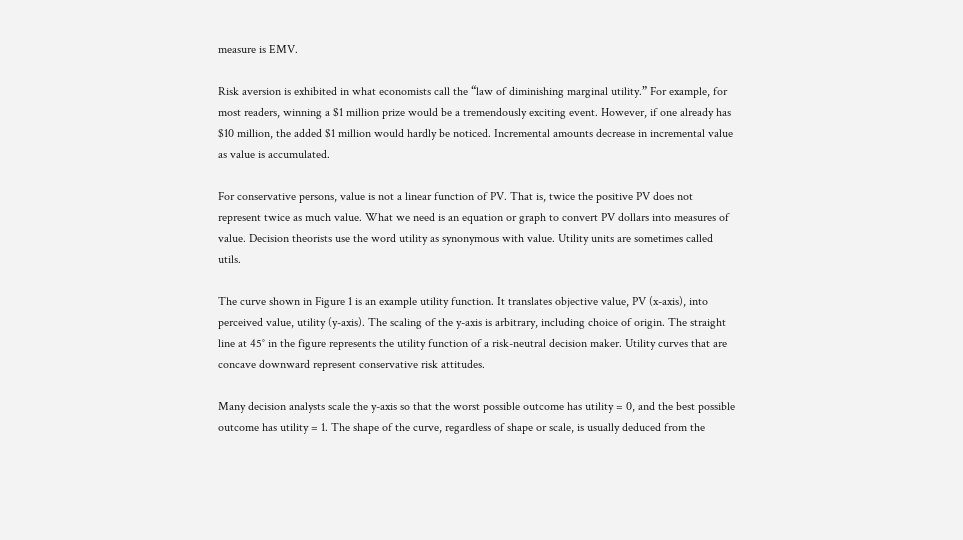measure is EMV.

Risk aversion is exhibited in what economists call the “law of diminishing marginal utility.” For example, for most readers, winning a $1 million prize would be a tremendously exciting event. However, if one already has $10 million, the added $1 million would hardly be noticed. Incremental amounts decrease in incremental value as value is accumulated.

For conservative persons, value is not a linear function of PV. That is, twice the positive PV does not represent twice as much value. What we need is an equation or graph to convert PV dollars into measures of value. Decision theorists use the word utility as synonymous with value. Utility units are sometimes called utils.

The curve shown in Figure 1 is an example utility function. It translates objective value, PV (x-axis), into perceived value, utility (y-axis). The scaling of the y-axis is arbitrary, including choice of origin. The straight line at 45° in the figure represents the utility function of a risk-neutral decision maker. Utility curves that are concave downward represent conservative risk attitudes.

Many decision analysts scale the y-axis so that the worst possible outcome has utility = 0, and the best possible outcome has utility = 1. The shape of the curve, regardless of shape or scale, is usually deduced from the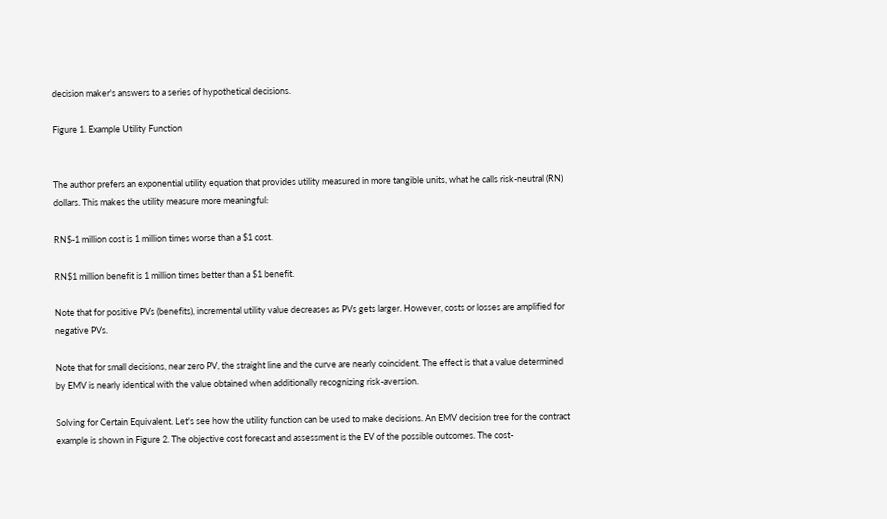decision maker's answers to a series of hypothetical decisions.

Figure 1. Example Utility Function


The author prefers an exponential utility equation that provides utility measured in more tangible units, what he calls risk-neutral (RN) dollars. This makes the utility measure more meaningful:

RN$-1 million cost is 1 million times worse than a $1 cost.

RN$1 million benefit is 1 million times better than a $1 benefit.

Note that for positive PVs (benefits), incremental utility value decreases as PVs gets larger. However, costs or losses are amplified for negative PVs.

Note that for small decisions, near zero PV, the straight line and the curve are nearly coincident. The effect is that a value determined by EMV is nearly identical with the value obtained when additionally recognizing risk-aversion.

Solving for Certain Equivalent. Let's see how the utility function can be used to make decisions. An EMV decision tree for the contract example is shown in Figure 2. The objective cost forecast and assessment is the EV of the possible outcomes. The cost-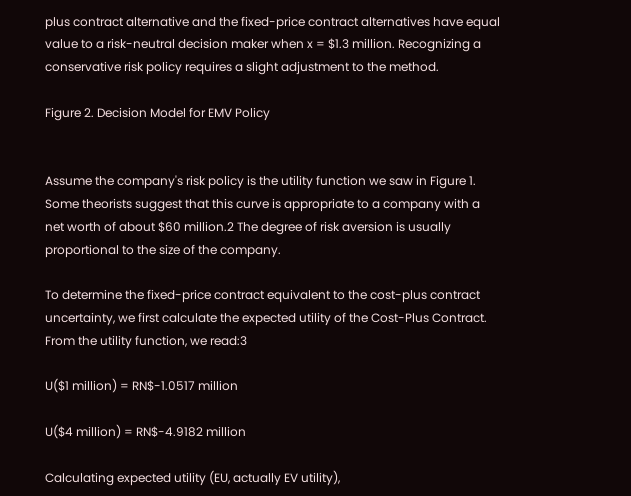plus contract alternative and the fixed-price contract alternatives have equal value to a risk-neutral decision maker when x = $1.3 million. Recognizing a conservative risk policy requires a slight adjustment to the method.

Figure 2. Decision Model for EMV Policy


Assume the company's risk policy is the utility function we saw in Figure 1. Some theorists suggest that this curve is appropriate to a company with a net worth of about $60 million.2 The degree of risk aversion is usually proportional to the size of the company.

To determine the fixed-price contract equivalent to the cost-plus contract uncertainty, we first calculate the expected utility of the Cost-Plus Contract. From the utility function, we read:3

U($1 million) = RN$-1.0517 million

U($4 million) = RN$-4.9182 million

Calculating expected utility (EU, actually EV utility),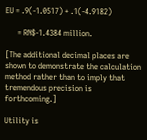EU = .9(-1.0517) + .1(-4.9182)

      = RN$-1.4384 million.

[The additional decimal places are shown to demonstrate the calculation method rather than to imply that tremendous precision is forthcoming.]

Utility is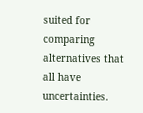suited for comparing alternatives that all have uncertainties.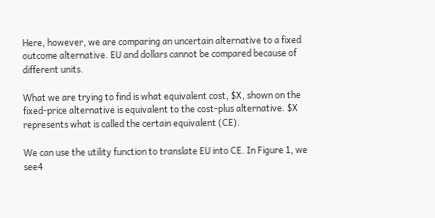Here, however, we are comparing an uncertain alternative to a fixed outcome alternative. EU and dollars cannot be compared because of different units.

What we are trying to find is what equivalent cost, $X, shown on the fixed-price alternative is equivalent to the cost-plus alternative. $X represents what is called the certain equivalent (CE).

We can use the utility function to translate EU into CE. In Figure 1, we see4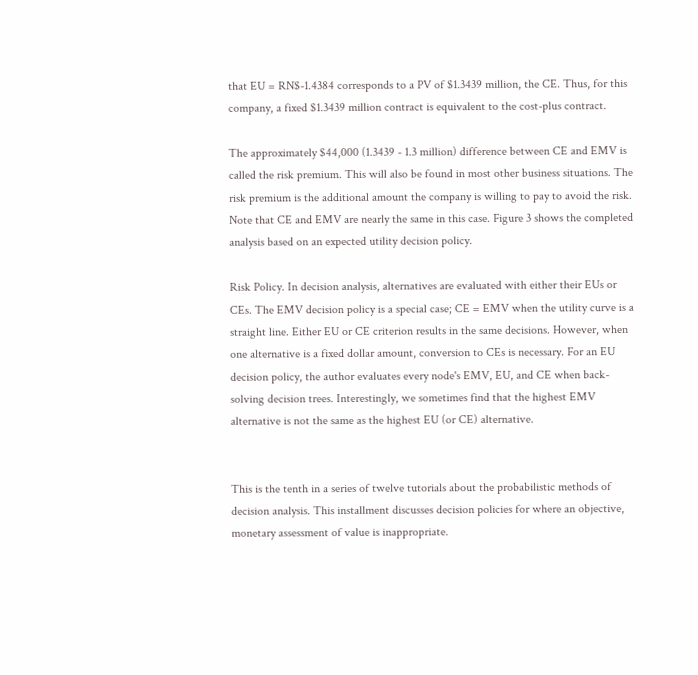that EU = RN$-1.4384 corresponds to a PV of $1.3439 million, the CE. Thus, for this company, a fixed $1.3439 million contract is equivalent to the cost-plus contract.

The approximately $44,000 (1.3439 - 1.3 million) difference between CE and EMV is called the risk premium. This will also be found in most other business situations. The risk premium is the additional amount the company is willing to pay to avoid the risk. Note that CE and EMV are nearly the same in this case. Figure 3 shows the completed analysis based on an expected utility decision policy.

Risk Policy. In decision analysis, alternatives are evaluated with either their EUs or CEs. The EMV decision policy is a special case; CE = EMV when the utility curve is a straight line. Either EU or CE criterion results in the same decisions. However, when one alternative is a fixed dollar amount, conversion to CEs is necessary. For an EU decision policy, the author evaluates every node's EMV, EU, and CE when back-solving decision trees. Interestingly, we sometimes find that the highest EMV alternative is not the same as the highest EU (or CE) alternative.


This is the tenth in a series of twelve tutorials about the probabilistic methods of decision analysis. This installment discusses decision policies for where an objective, monetary assessment of value is inappropriate.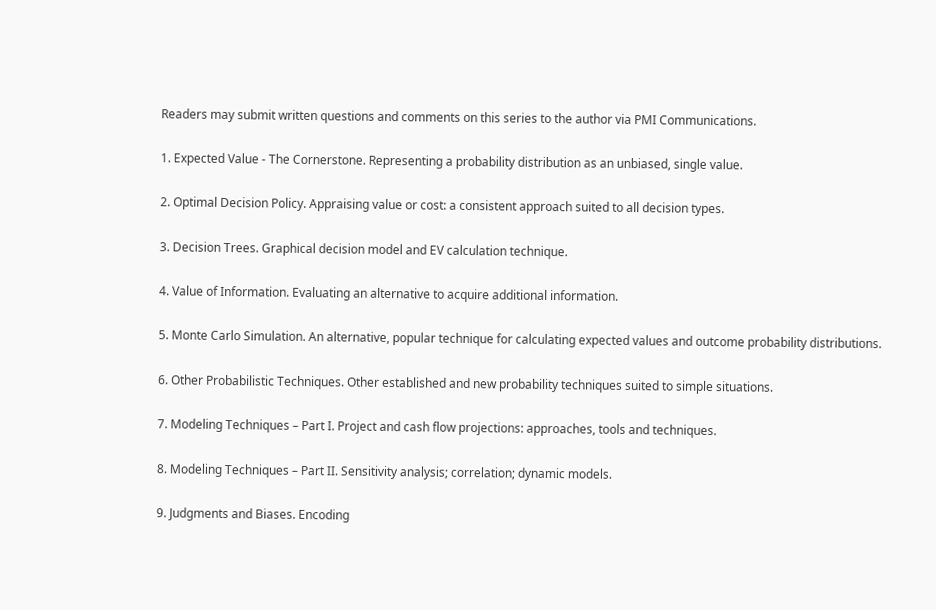Readers may submit written questions and comments on this series to the author via PMI Communications.

1. Expected Value - The Cornerstone. Representing a probability distribution as an unbiased, single value.

2. Optimal Decision Policy. Appraising value or cost: a consistent approach suited to all decision types.

3. Decision Trees. Graphical decision model and EV calculation technique.

4. Value of Information. Evaluating an alternative to acquire additional information.

5. Monte Carlo Simulation. An alternative, popular technique for calculating expected values and outcome probability distributions.

6. Other Probabilistic Techniques. Other established and new probability techniques suited to simple situations.

7. Modeling Techniques – Part I. Project and cash flow projections: approaches, tools and techniques.

8. Modeling Techniques – Part II. Sensitivity analysis; correlation; dynamic models.

9. Judgments and Biases. Encoding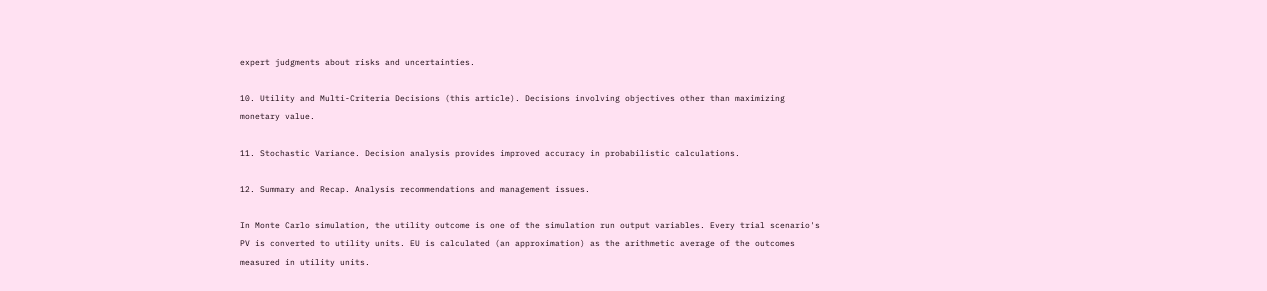expert judgments about risks and uncertainties.

10. Utility and Multi-Criteria Decisions (this article). Decisions involving objectives other than maximizing monetary value.

11. Stochastic Variance. Decision analysis provides improved accuracy in probabilistic calculations.

12. Summary and Recap. Analysis recommendations and management issues.

In Monte Carlo simulation, the utility outcome is one of the simulation run output variables. Every trial scenario's PV is converted to utility units. EU is calculated (an approximation) as the arithmetic average of the outcomes measured in utility units.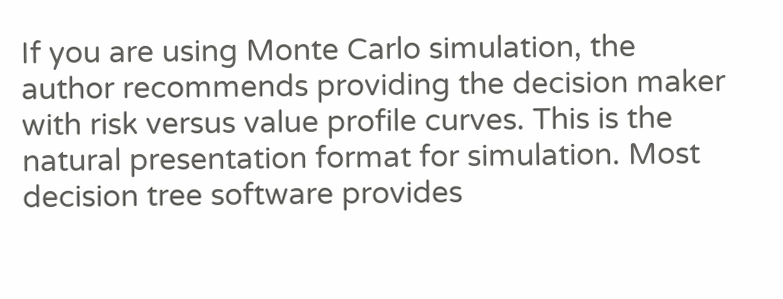If you are using Monte Carlo simulation, the author recommends providing the decision maker with risk versus value profile curves. This is the natural presentation format for simulation. Most decision tree software provides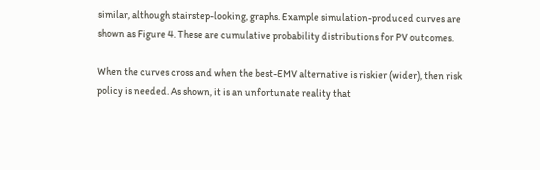similar, although stairstep-looking, graphs. Example simulation-produced curves are shown as Figure 4. These are cumulative probability distributions for PV outcomes.

When the curves cross and when the best-EMV alternative is riskier (wider), then risk policy is needed. As shown, it is an unfortunate reality that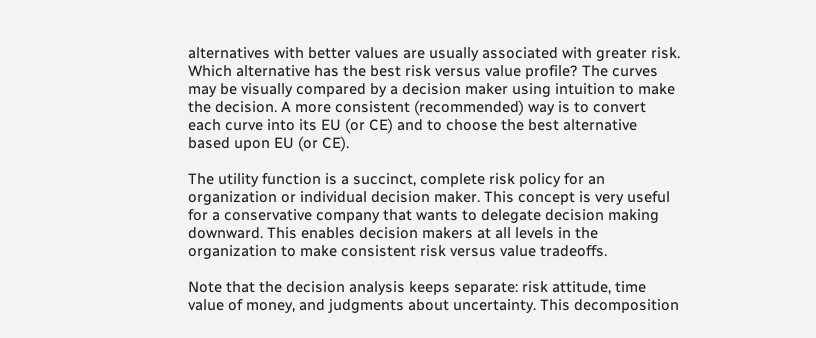alternatives with better values are usually associated with greater risk. Which alternative has the best risk versus value profile? The curves may be visually compared by a decision maker using intuition to make the decision. A more consistent (recommended) way is to convert each curve into its EU (or CE) and to choose the best alternative based upon EU (or CE).

The utility function is a succinct, complete risk policy for an organization or individual decision maker. This concept is very useful for a conservative company that wants to delegate decision making downward. This enables decision makers at all levels in the organization to make consistent risk versus value tradeoffs.

Note that the decision analysis keeps separate: risk attitude, time value of money, and judgments about uncertainty. This decomposition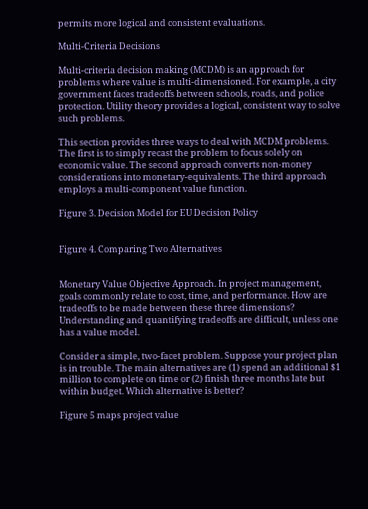permits more logical and consistent evaluations.

Multi-Criteria Decisions

Multi-criteria decision making (MCDM) is an approach for problems where value is multi-dimensioned. For example, a city government faces tradeoffs between schools, roads, and police protection. Utility theory provides a logical, consistent way to solve such problems.

This section provides three ways to deal with MCDM problems. The first is to simply recast the problem to focus solely on economic value. The second approach converts non-money considerations into monetary-equivalents. The third approach employs a multi-component value function.

Figure 3. Decision Model for EU Decision Policy


Figure 4. Comparing Two Alternatives


Monetary Value Objective Approach. In project management, goals commonly relate to cost, time, and performance. How are tradeoffs to be made between these three dimensions? Understanding and quantifying tradeoffs are difficult, unless one has a value model.

Consider a simple, two-facet problem. Suppose your project plan is in trouble. The main alternatives are (1) spend an additional $1 million to complete on time or (2) finish three months late but within budget. Which alternative is better?

Figure 5 maps project value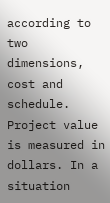according to two dimensions, cost and schedule. Project value is measured in dollars. In a situation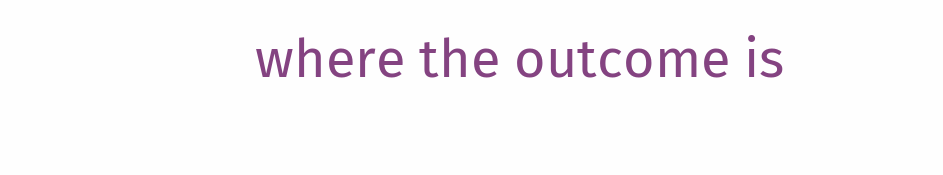where the outcome is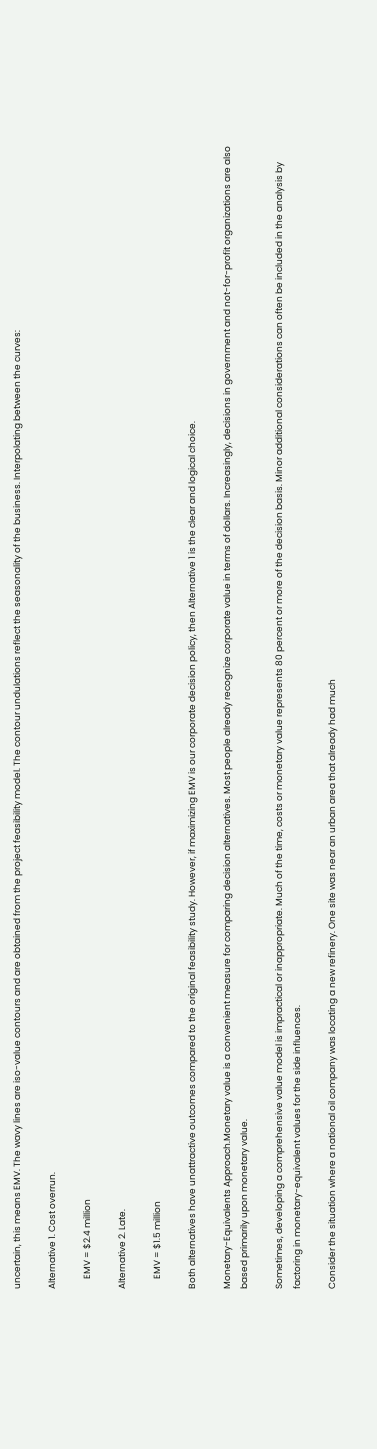uncertain, this means EMV. The wavy lines are iso-value contours and are obtained from the project feasibility model. The contour undulations reflect the seasonality of the business. Interpolating between the curves:

Alternative 1. Cost overrun.

     EMV = $2.4 million

Alternative 2. Late.

     EMV = $1.5 million

Both alternatives have unattractive outcomes compared to the original feasibility study. However, if maximizing EMV is our corporate decision policy, then Alternative 1 is the clear and logical choice.

Monetary-Equivalents Approach.Monetary value is a convenient measure for comparing decision alternatives. Most people already recognize corporate value in terms of dollars. Increasingly, decisions in government and not-for-profit organizations are also based primarily upon monetary value.

Sometimes, developing a comprehensive value model is impractical or inappropriate. Much of the time, costs or monetary value represents 80 percent or more of the decision basis. Minor additional considerations can often be included in the analysis by factoring in monetary-equivalent values for the side influences.

Consider the situation where a national oil company was locating a new refinery. One site was near an urban area that already had much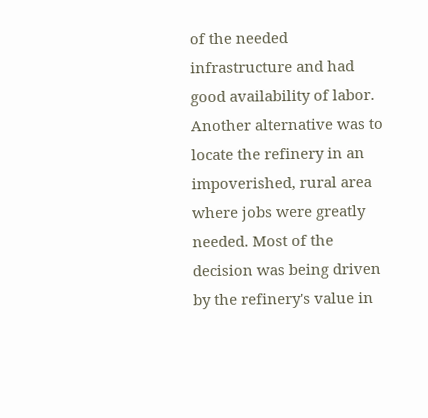of the needed infrastructure and had good availability of labor. Another alternative was to locate the refinery in an impoverished, rural area where jobs were greatly needed. Most of the decision was being driven by the refinery's value in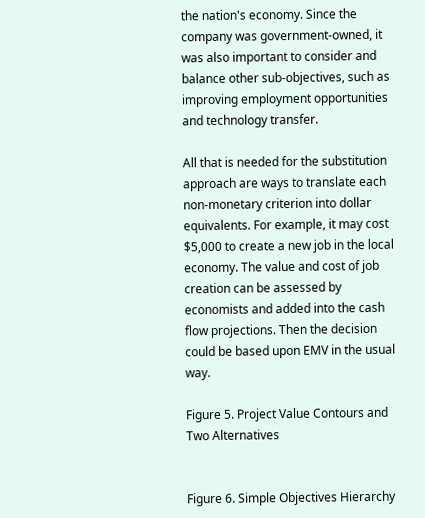the nation's economy. Since the company was government-owned, it was also important to consider and balance other sub-objectives, such as improving employment opportunities and technology transfer.

All that is needed for the substitution approach are ways to translate each non-monetary criterion into dollar equivalents. For example, it may cost $5,000 to create a new job in the local economy. The value and cost of job creation can be assessed by economists and added into the cash flow projections. Then the decision could be based upon EMV in the usual way.

Figure 5. Project Value Contours and Two Alternatives


Figure 6. Simple Objectives Hierarchy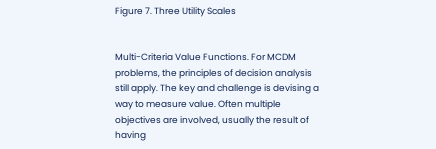Figure 7. Three Utility Scales


Multi-Criteria Value Functions. For MCDM problems, the principles of decision analysis still apply. The key and challenge is devising a way to measure value. Often multiple objectives are involved, usually the result of having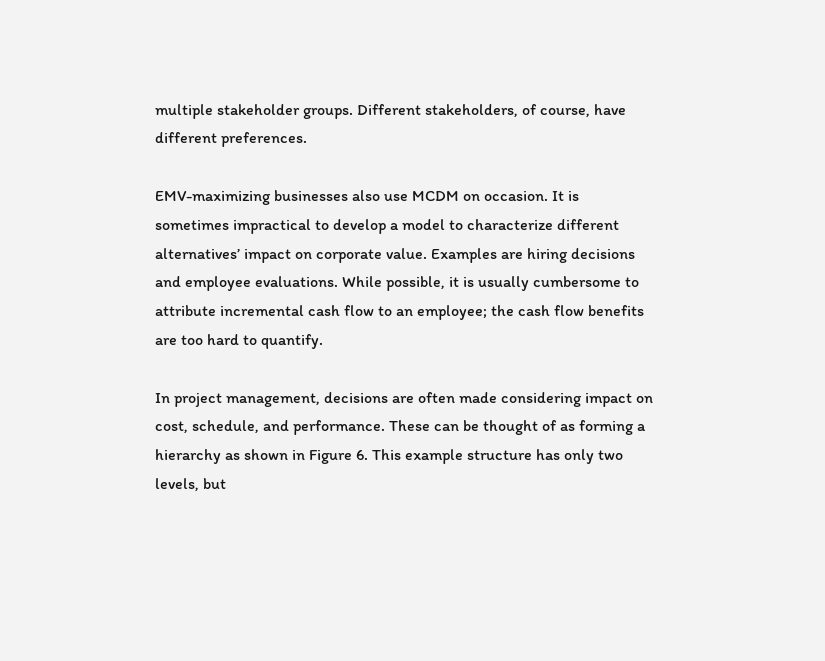multiple stakeholder groups. Different stakeholders, of course, have different preferences.

EMV-maximizing businesses also use MCDM on occasion. It is sometimes impractical to develop a model to characterize different alternatives’ impact on corporate value. Examples are hiring decisions and employee evaluations. While possible, it is usually cumbersome to attribute incremental cash flow to an employee; the cash flow benefits are too hard to quantify.

In project management, decisions are often made considering impact on cost, schedule, and performance. These can be thought of as forming a hierarchy as shown in Figure 6. This example structure has only two levels, but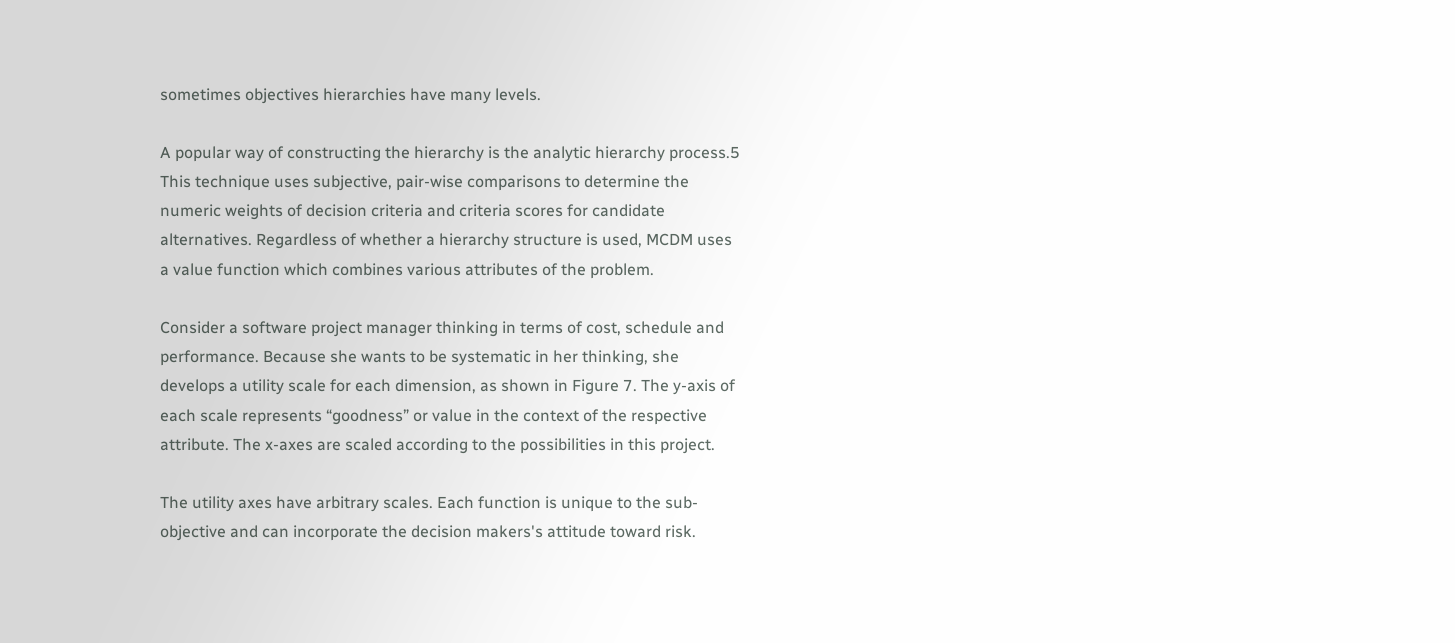sometimes objectives hierarchies have many levels.

A popular way of constructing the hierarchy is the analytic hierarchy process.5 This technique uses subjective, pair-wise comparisons to determine the numeric weights of decision criteria and criteria scores for candidate alternatives. Regardless of whether a hierarchy structure is used, MCDM uses a value function which combines various attributes of the problem.

Consider a software project manager thinking in terms of cost, schedule and performance. Because she wants to be systematic in her thinking, she develops a utility scale for each dimension, as shown in Figure 7. The y-axis of each scale represents “goodness” or value in the context of the respective attribute. The x-axes are scaled according to the possibilities in this project.

The utility axes have arbitrary scales. Each function is unique to the sub-objective and can incorporate the decision makers's attitude toward risk.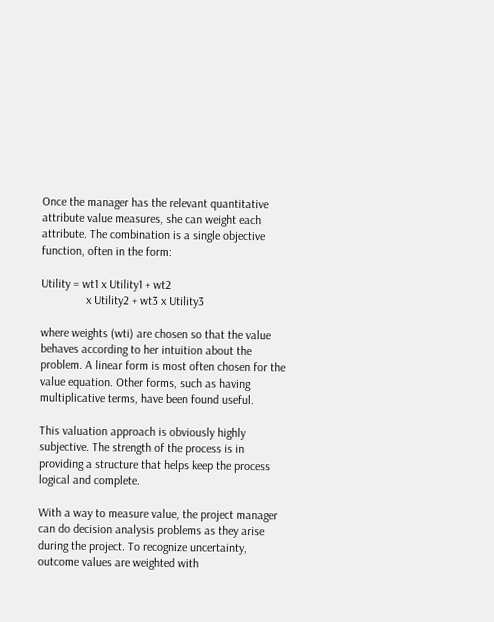Once the manager has the relevant quantitative attribute value measures, she can weight each attribute. The combination is a single objective function, often in the form:

Utility = wt1 x Utility1 + wt2
               x Utility2 + wt3 x Utility3

where weights (wti) are chosen so that the value behaves according to her intuition about the problem. A linear form is most often chosen for the value equation. Other forms, such as having multiplicative terms, have been found useful.

This valuation approach is obviously highly subjective. The strength of the process is in providing a structure that helps keep the process logical and complete.

With a way to measure value, the project manager can do decision analysis problems as they arise during the project. To recognize uncertainty, outcome values are weighted with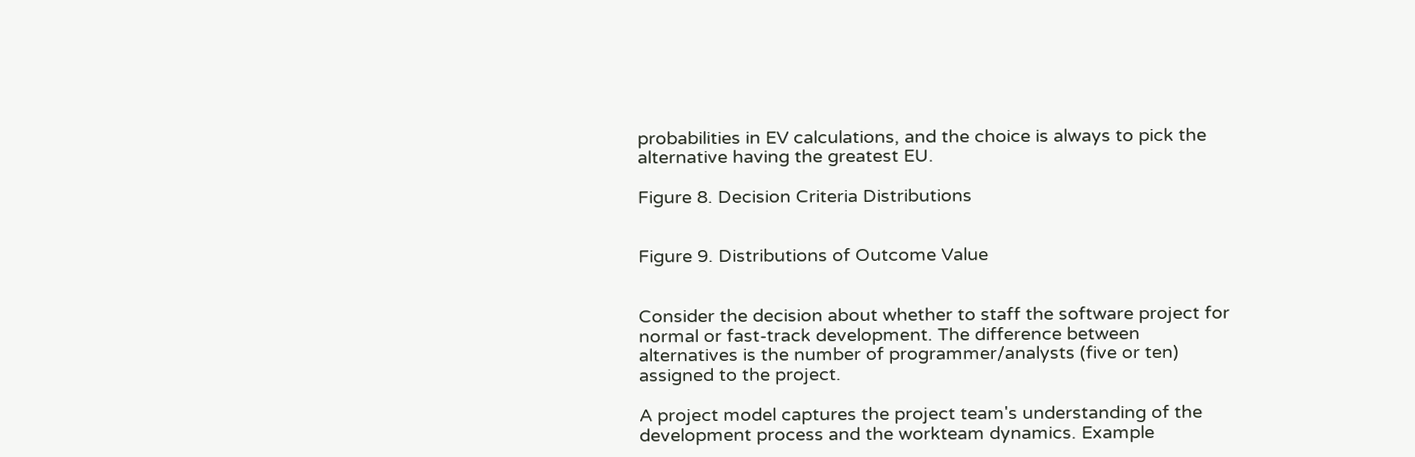probabilities in EV calculations, and the choice is always to pick the alternative having the greatest EU.

Figure 8. Decision Criteria Distributions


Figure 9. Distributions of Outcome Value


Consider the decision about whether to staff the software project for normal or fast-track development. The difference between alternatives is the number of programmer/analysts (five or ten) assigned to the project.

A project model captures the project team's understanding of the development process and the workteam dynamics. Example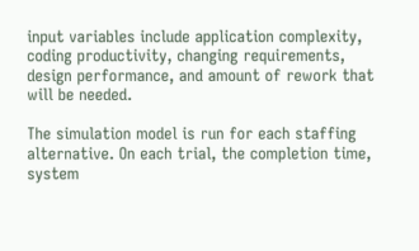input variables include application complexity, coding productivity, changing requirements, design performance, and amount of rework that will be needed.

The simulation model is run for each staffing alternative. On each trial, the completion time, system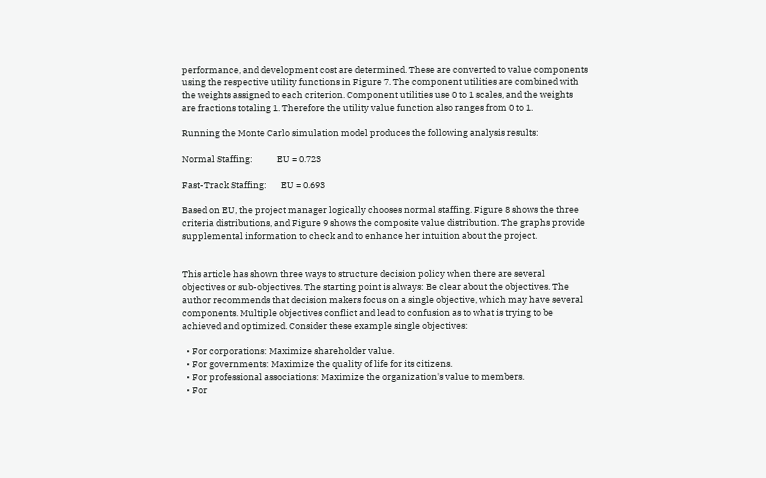performance, and development cost are determined. These are converted to value components using the respective utility functions in Figure 7. The component utilities are combined with the weights assigned to each criterion. Component utilities use 0 to 1 scales, and the weights are fractions totaling 1. Therefore the utility value function also ranges from 0 to 1.

Running the Monte Carlo simulation model produces the following analysis results:

Normal Staffing:            EU = 0.723

Fast-Track Staffing:       EU = 0.693

Based on EU, the project manager logically chooses normal staffing. Figure 8 shows the three criteria distributions, and Figure 9 shows the composite value distribution. The graphs provide supplemental information to check and to enhance her intuition about the project.


This article has shown three ways to structure decision policy when there are several objectives or sub-objectives. The starting point is always: Be clear about the objectives. The author recommends that decision makers focus on a single objective, which may have several components. Multiple objectives conflict and lead to confusion as to what is trying to be achieved and optimized. Consider these example single objectives:

  • For corporations: Maximize shareholder value.
  • For governments: Maximize the quality of life for its citizens.
  • For professional associations: Maximize the organization's value to members.
  • For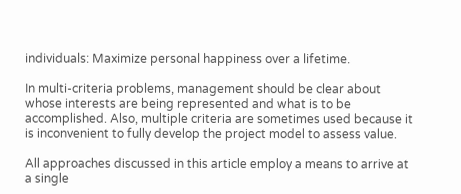individuals: Maximize personal happiness over a lifetime.

In multi-criteria problems, management should be clear about whose interests are being represented and what is to be accomplished. Also, multiple criteria are sometimes used because it is inconvenient to fully develop the project model to assess value.

All approaches discussed in this article employ a means to arrive at a single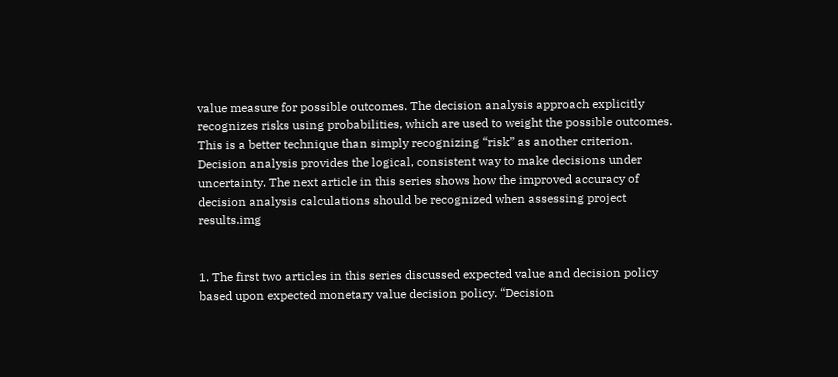value measure for possible outcomes. The decision analysis approach explicitly recognizes risks using probabilities, which are used to weight the possible outcomes. This is a better technique than simply recognizing “risk” as another criterion. Decision analysis provides the logical, consistent way to make decisions under uncertainty. The next article in this series shows how the improved accuracy of decision analysis calculations should be recognized when assessing project results.img


1. The first two articles in this series discussed expected value and decision policy based upon expected monetary value decision policy. “Decision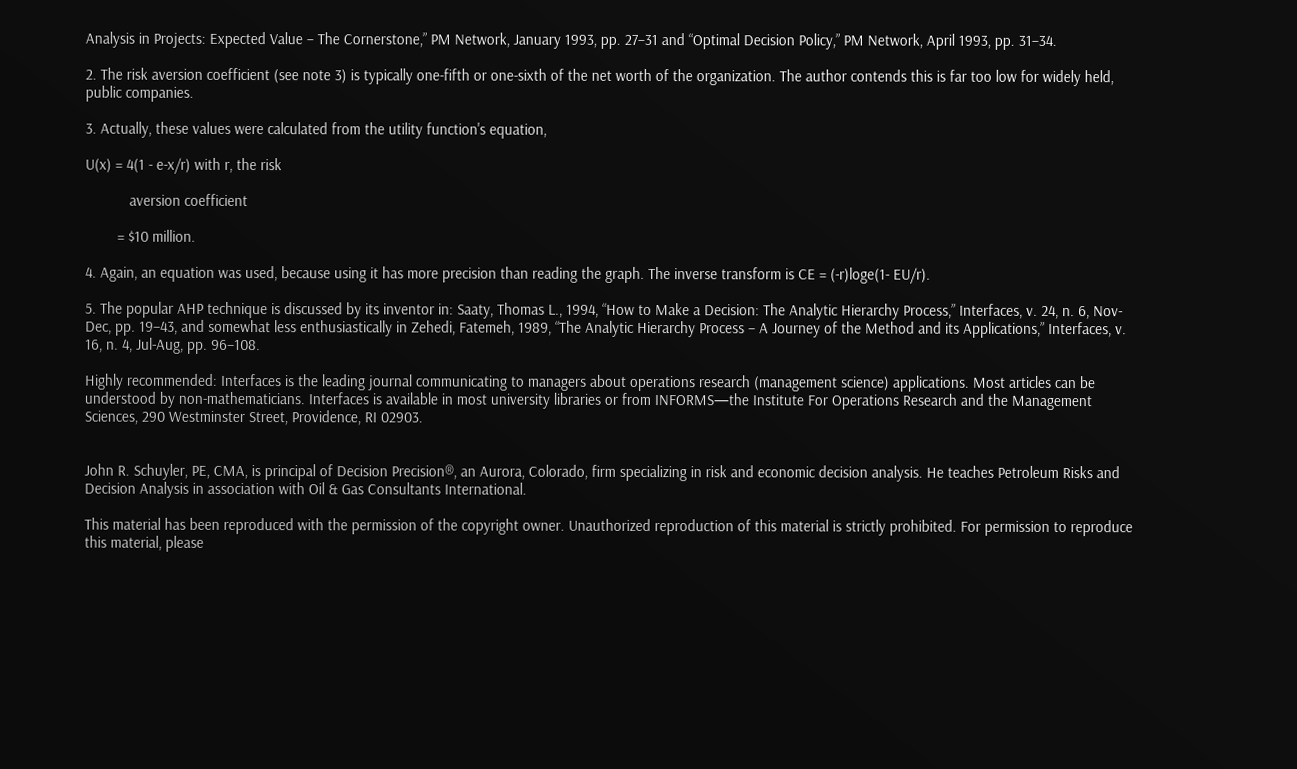Analysis in Projects: Expected Value – The Cornerstone,” PM Network, January 1993, pp. 27–31 and “Optimal Decision Policy,” PM Network, April 1993, pp. 31–34.

2. The risk aversion coefficient (see note 3) is typically one-fifth or one-sixth of the net worth of the organization. The author contends this is far too low for widely held, public companies.

3. Actually, these values were calculated from the utility function's equation,

U(x) = 4(1 - e-x/r) with r, the risk

           aversion coefficient

        = $10 million.

4. Again, an equation was used, because using it has more precision than reading the graph. The inverse transform is CE = (-r)loge(1- EU/r).

5. The popular AHP technique is discussed by its inventor in: Saaty, Thomas L., 1994, “How to Make a Decision: The Analytic Hierarchy Process,” Interfaces, v. 24, n. 6, Nov-Dec, pp. 19–43, and somewhat less enthusiastically in Zehedi, Fatemeh, 1989, “The Analytic Hierarchy Process – A Journey of the Method and its Applications,” Interfaces, v. 16, n. 4, Jul-Aug, pp. 96–108.

Highly recommended: Interfaces is the leading journal communicating to managers about operations research (management science) applications. Most articles can be understood by non-mathematicians. Interfaces is available in most university libraries or from INFORMS—the Institute For Operations Research and the Management Sciences, 290 Westminster Street, Providence, RI 02903.


John R. Schuyler, PE, CMA, is principal of Decision Precision®, an Aurora, Colorado, firm specializing in risk and economic decision analysis. He teaches Petroleum Risks and Decision Analysis in association with Oil & Gas Consultants International.

This material has been reproduced with the permission of the copyright owner. Unauthorized reproduction of this material is strictly prohibited. For permission to reproduce this material, please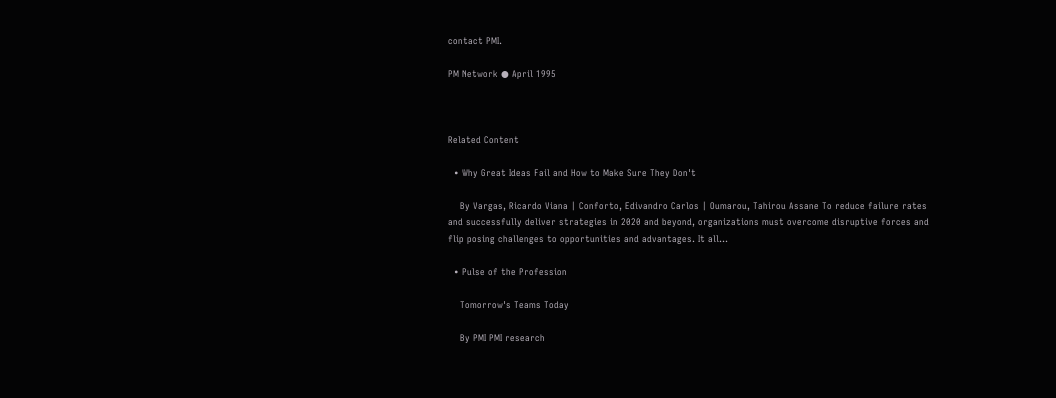contact PMI.

PM Network ● April 1995



Related Content

  • Why Great Ideas Fail and How to Make Sure They Don't

    By Vargas, Ricardo Viana | Conforto, Edivandro Carlos | Oumarou, Tahirou Assane To reduce failure rates and successfully deliver strategies in 2020 and beyond, organizations must overcome disruptive forces and flip posing challenges to opportunities and advantages. It all…

  • Pulse of the Profession

    Tomorrow's Teams Today

    By PMI PMI research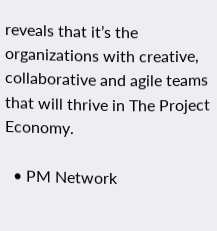reveals that it’s the organizations with creative, collaborative and agile teams that will thrive in The Project Economy.

  • PM Network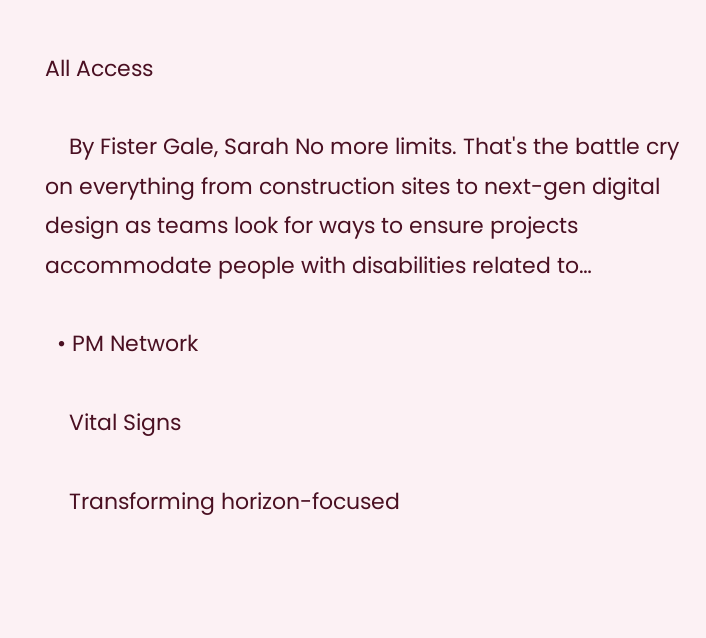All Access

    By Fister Gale, Sarah No more limits. That's the battle cry on everything from construction sites to next-gen digital design as teams look for ways to ensure projects accommodate people with disabilities related to…

  • PM Network

    Vital Signs

    Transforming horizon-focused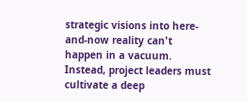strategic visions into here-and-now reality can't happen in a vacuum. Instead, project leaders must cultivate a deep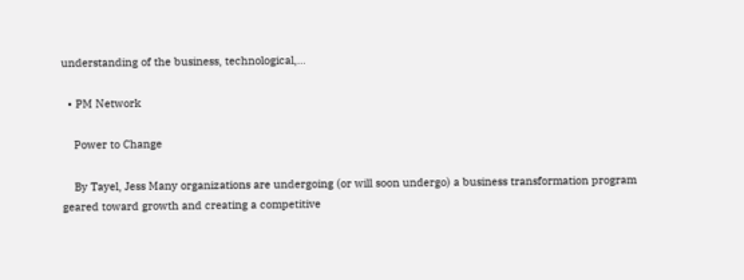understanding of the business, technological,…

  • PM Network

    Power to Change

    By Tayel, Jess Many organizations are undergoing (or will soon undergo) a business transformation program geared toward growth and creating a competitive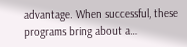advantage. When successful, these programs bring about a…